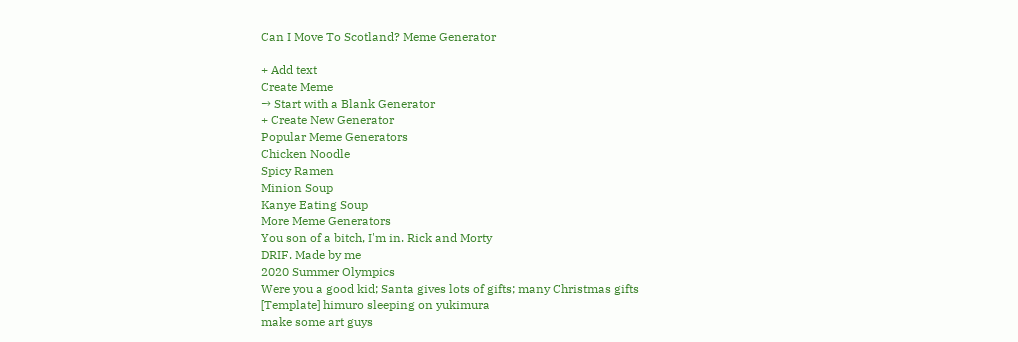Can I Move To Scotland? Meme Generator

+ Add text
Create Meme
→ Start with a Blank Generator
+ Create New Generator
Popular Meme Generators
Chicken Noodle
Spicy Ramen
Minion Soup
Kanye Eating Soup
More Meme Generators
You son of a bitch, I'm in. Rick and Morty
DRIF. Made by me
2020 Summer Olympics
Were you a good kid; Santa gives lots of gifts; many Christmas gifts
[Template] himuro sleeping on yukimura
make some art guys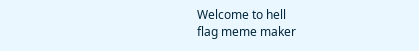Welcome to hell
flag meme maker